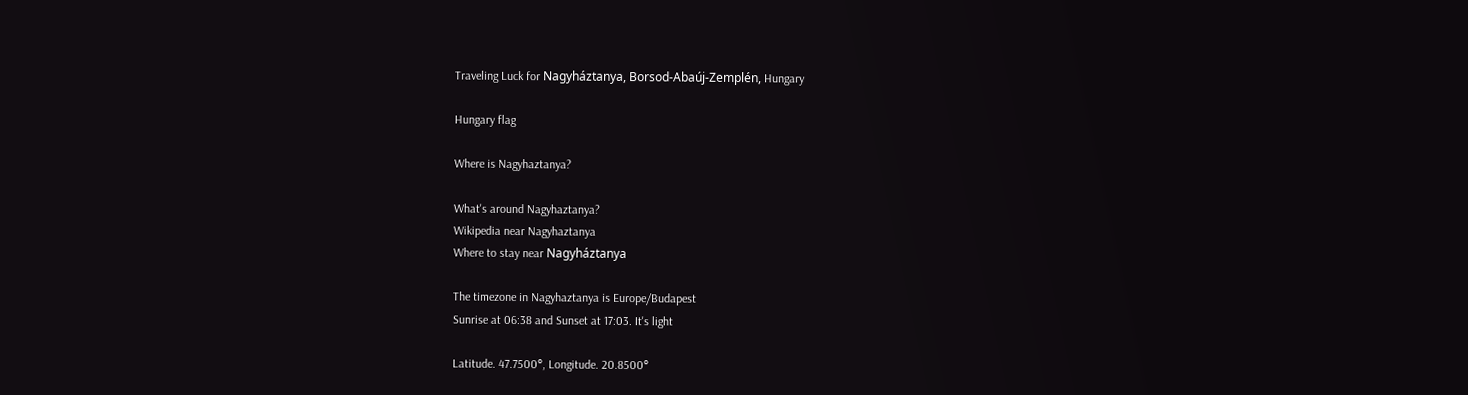Traveling Luck for Nagyháztanya, Borsod-Abaúj-Zemplén, Hungary

Hungary flag

Where is Nagyhaztanya?

What's around Nagyhaztanya?
Wikipedia near Nagyhaztanya
Where to stay near Nagyháztanya

The timezone in Nagyhaztanya is Europe/Budapest
Sunrise at 06:38 and Sunset at 17:03. It's light

Latitude. 47.7500°, Longitude. 20.8500°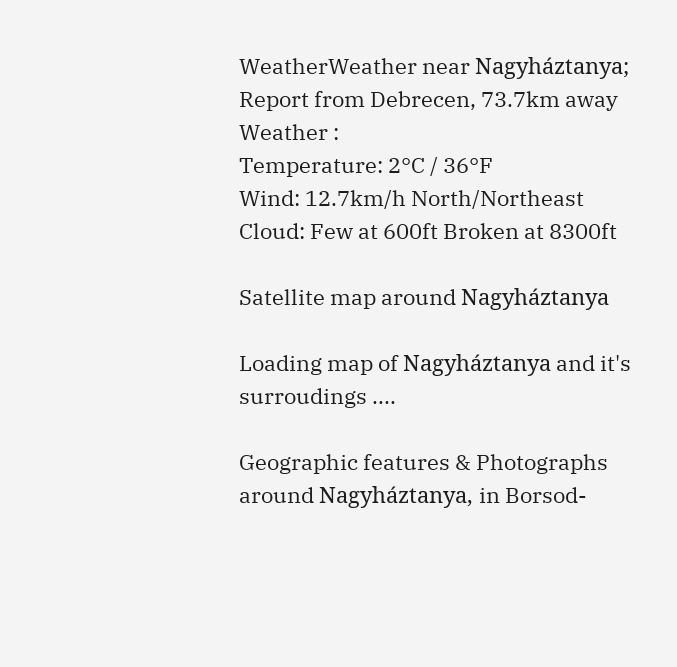WeatherWeather near Nagyháztanya; Report from Debrecen, 73.7km away
Weather :
Temperature: 2°C / 36°F
Wind: 12.7km/h North/Northeast
Cloud: Few at 600ft Broken at 8300ft

Satellite map around Nagyháztanya

Loading map of Nagyháztanya and it's surroudings ....

Geographic features & Photographs around Nagyháztanya, in Borsod-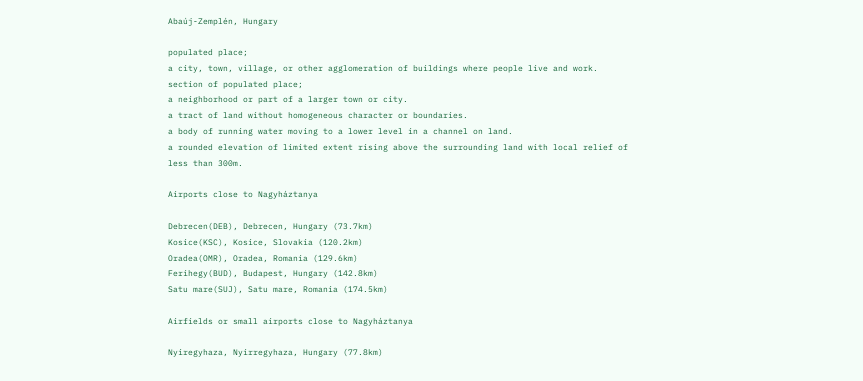Abaúj-Zemplén, Hungary

populated place;
a city, town, village, or other agglomeration of buildings where people live and work.
section of populated place;
a neighborhood or part of a larger town or city.
a tract of land without homogeneous character or boundaries.
a body of running water moving to a lower level in a channel on land.
a rounded elevation of limited extent rising above the surrounding land with local relief of less than 300m.

Airports close to Nagyháztanya

Debrecen(DEB), Debrecen, Hungary (73.7km)
Kosice(KSC), Kosice, Slovakia (120.2km)
Oradea(OMR), Oradea, Romania (129.6km)
Ferihegy(BUD), Budapest, Hungary (142.8km)
Satu mare(SUJ), Satu mare, Romania (174.5km)

Airfields or small airports close to Nagyháztanya

Nyiregyhaza, Nyirregyhaza, Hungary (77.8km)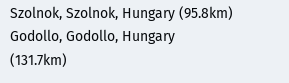Szolnok, Szolnok, Hungary (95.8km)
Godollo, Godollo, Hungary (131.7km)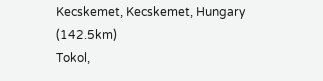Kecskemet, Kecskemet, Hungary (142.5km)
Tokol,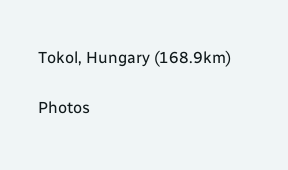Tokol, Hungary (168.9km)

Photos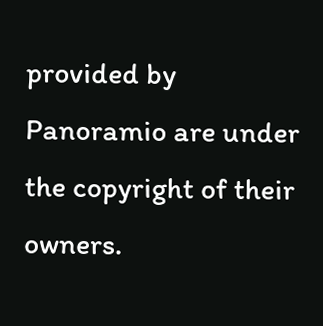provided by Panoramio are under the copyright of their owners.